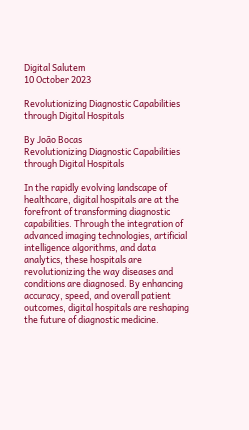Digital Salutem
10 October 2023

Revolutionizing Diagnostic Capabilities through Digital Hospitals

By João Bocas
Revolutionizing Diagnostic Capabilities through Digital Hospitals

In the rapidly evolving landscape of healthcare, digital hospitals are at the forefront of transforming diagnostic capabilities. Through the integration of advanced imaging technologies, artificial intelligence algorithms, and data analytics, these hospitals are revolutionizing the way diseases and conditions are diagnosed. By enhancing accuracy, speed, and overall patient outcomes, digital hospitals are reshaping the future of diagnostic medicine.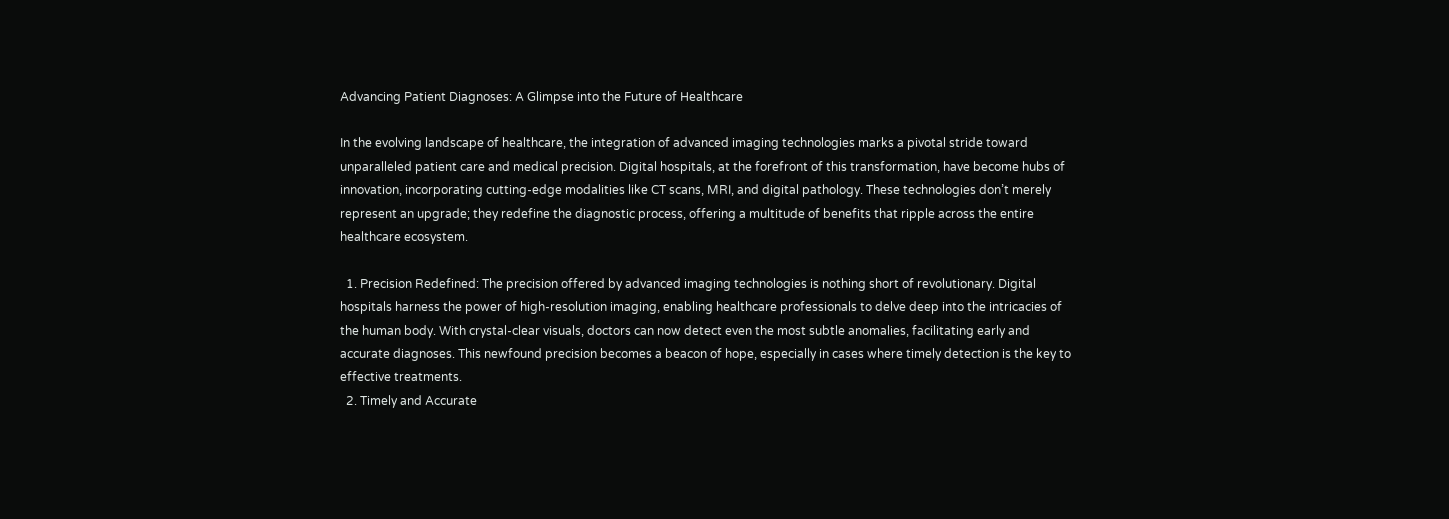Advancing Patient Diagnoses: A Glimpse into the Future of Healthcare

In the evolving landscape of healthcare, the integration of advanced imaging technologies marks a pivotal stride toward unparalleled patient care and medical precision. Digital hospitals, at the forefront of this transformation, have become hubs of innovation, incorporating cutting-edge modalities like CT scans, MRI, and digital pathology. These technologies don’t merely represent an upgrade; they redefine the diagnostic process, offering a multitude of benefits that ripple across the entire healthcare ecosystem.

  1. Precision Redefined: The precision offered by advanced imaging technologies is nothing short of revolutionary. Digital hospitals harness the power of high-resolution imaging, enabling healthcare professionals to delve deep into the intricacies of the human body. With crystal-clear visuals, doctors can now detect even the most subtle anomalies, facilitating early and accurate diagnoses. This newfound precision becomes a beacon of hope, especially in cases where timely detection is the key to effective treatments.
  2. Timely and Accurate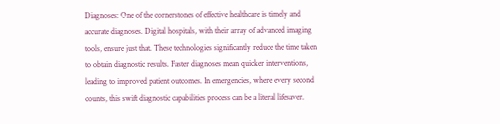Diagnoses: One of the cornerstones of effective healthcare is timely and accurate diagnoses. Digital hospitals, with their array of advanced imaging tools, ensure just that. These technologies significantly reduce the time taken to obtain diagnostic results. Faster diagnoses mean quicker interventions, leading to improved patient outcomes. In emergencies, where every second counts, this swift diagnostic capabilities process can be a literal lifesaver.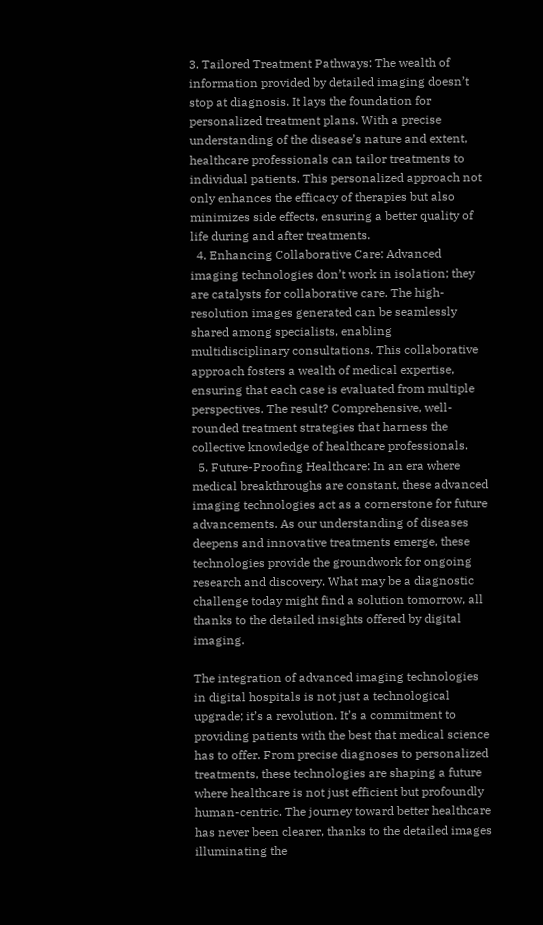3. Tailored Treatment Pathways: The wealth of information provided by detailed imaging doesn’t stop at diagnosis. It lays the foundation for personalized treatment plans. With a precise understanding of the disease’s nature and extent, healthcare professionals can tailor treatments to individual patients. This personalized approach not only enhances the efficacy of therapies but also minimizes side effects, ensuring a better quality of life during and after treatments.
  4. Enhancing Collaborative Care: Advanced imaging technologies don’t work in isolation; they are catalysts for collaborative care. The high-resolution images generated can be seamlessly shared among specialists, enabling multidisciplinary consultations. This collaborative approach fosters a wealth of medical expertise, ensuring that each case is evaluated from multiple perspectives. The result? Comprehensive, well-rounded treatment strategies that harness the collective knowledge of healthcare professionals.
  5. Future-Proofing Healthcare: In an era where medical breakthroughs are constant, these advanced imaging technologies act as a cornerstone for future advancements. As our understanding of diseases deepens and innovative treatments emerge, these technologies provide the groundwork for ongoing research and discovery. What may be a diagnostic challenge today might find a solution tomorrow, all thanks to the detailed insights offered by digital imaging.

The integration of advanced imaging technologies in digital hospitals is not just a technological upgrade; it’s a revolution. It’s a commitment to providing patients with the best that medical science has to offer. From precise diagnoses to personalized treatments, these technologies are shaping a future where healthcare is not just efficient but profoundly human-centric. The journey toward better healthcare has never been clearer, thanks to the detailed images illuminating the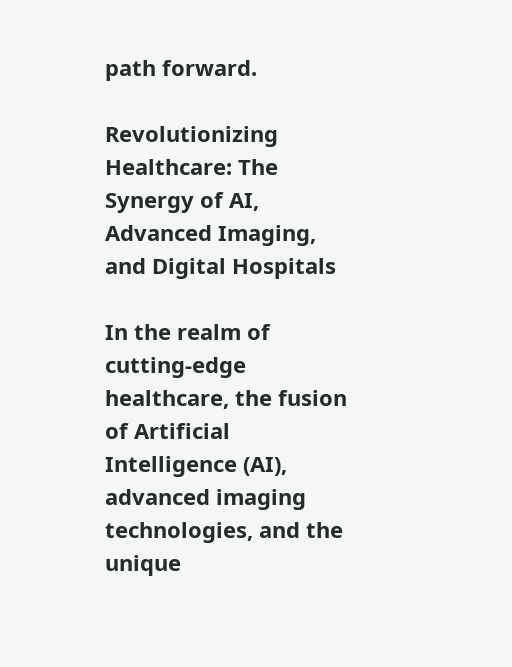path forward.

Revolutionizing Healthcare: The Synergy of AI, Advanced Imaging, and Digital Hospitals

In the realm of cutting-edge healthcare, the fusion of Artificial Intelligence (AI), advanced imaging technologies, and the unique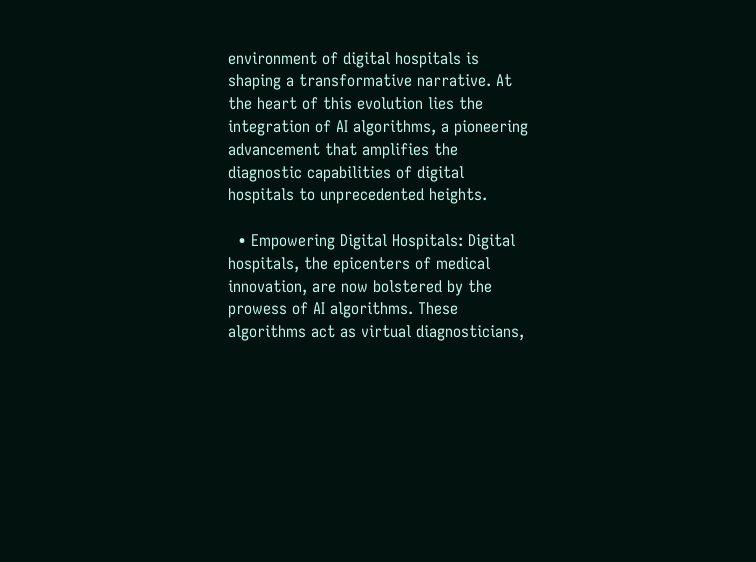environment of digital hospitals is shaping a transformative narrative. At the heart of this evolution lies the integration of AI algorithms, a pioneering advancement that amplifies the diagnostic capabilities of digital hospitals to unprecedented heights.

  • Empowering Digital Hospitals: Digital hospitals, the epicenters of medical innovation, are now bolstered by the prowess of AI algorithms. These algorithms act as virtual diagnosticians,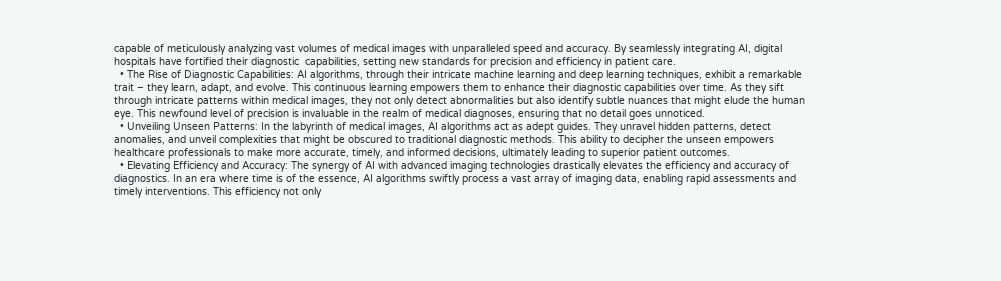capable of meticulously analyzing vast volumes of medical images with unparalleled speed and accuracy. By seamlessly integrating AI, digital hospitals have fortified their diagnostic  capabilities, setting new standards for precision and efficiency in patient care.
  • The Rise of Diagnostic Capabilities: AI algorithms, through their intricate machine learning and deep learning techniques, exhibit a remarkable trait – they learn, adapt, and evolve. This continuous learning empowers them to enhance their diagnostic capabilities over time. As they sift through intricate patterns within medical images, they not only detect abnormalities but also identify subtle nuances that might elude the human eye. This newfound level of precision is invaluable in the realm of medical diagnoses, ensuring that no detail goes unnoticed.
  • Unveiling Unseen Patterns: In the labyrinth of medical images, AI algorithms act as adept guides. They unravel hidden patterns, detect anomalies, and unveil complexities that might be obscured to traditional diagnostic methods. This ability to decipher the unseen empowers healthcare professionals to make more accurate, timely, and informed decisions, ultimately leading to superior patient outcomes.
  • Elevating Efficiency and Accuracy: The synergy of AI with advanced imaging technologies drastically elevates the efficiency and accuracy of diagnostics. In an era where time is of the essence, AI algorithms swiftly process a vast array of imaging data, enabling rapid assessments and timely interventions. This efficiency not only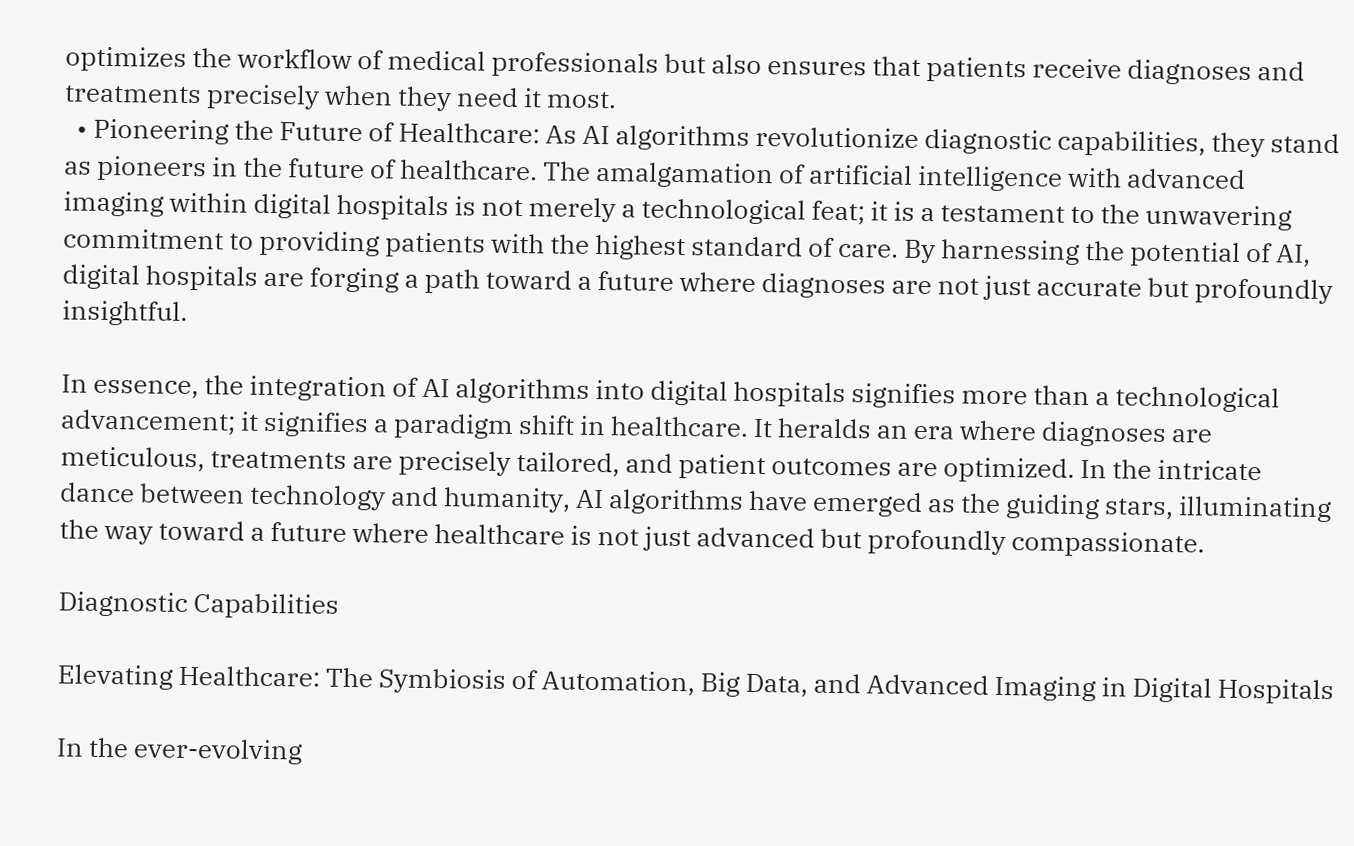optimizes the workflow of medical professionals but also ensures that patients receive diagnoses and treatments precisely when they need it most.
  • Pioneering the Future of Healthcare: As AI algorithms revolutionize diagnostic capabilities, they stand as pioneers in the future of healthcare. The amalgamation of artificial intelligence with advanced imaging within digital hospitals is not merely a technological feat; it is a testament to the unwavering commitment to providing patients with the highest standard of care. By harnessing the potential of AI, digital hospitals are forging a path toward a future where diagnoses are not just accurate but profoundly insightful.

In essence, the integration of AI algorithms into digital hospitals signifies more than a technological advancement; it signifies a paradigm shift in healthcare. It heralds an era where diagnoses are meticulous, treatments are precisely tailored, and patient outcomes are optimized. In the intricate dance between technology and humanity, AI algorithms have emerged as the guiding stars, illuminating the way toward a future where healthcare is not just advanced but profoundly compassionate.

Diagnostic Capabilities

Elevating Healthcare: The Symbiosis of Automation, Big Data, and Advanced Imaging in Digital Hospitals

In the ever-evolving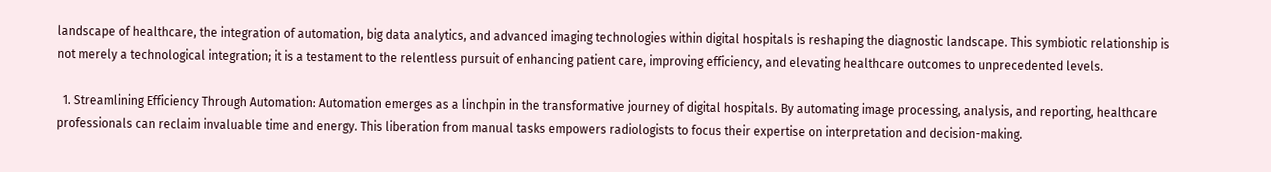landscape of healthcare, the integration of automation, big data analytics, and advanced imaging technologies within digital hospitals is reshaping the diagnostic landscape. This symbiotic relationship is not merely a technological integration; it is a testament to the relentless pursuit of enhancing patient care, improving efficiency, and elevating healthcare outcomes to unprecedented levels.

  1. Streamlining Efficiency Through Automation: Automation emerges as a linchpin in the transformative journey of digital hospitals. By automating image processing, analysis, and reporting, healthcare professionals can reclaim invaluable time and energy. This liberation from manual tasks empowers radiologists to focus their expertise on interpretation and decision-making.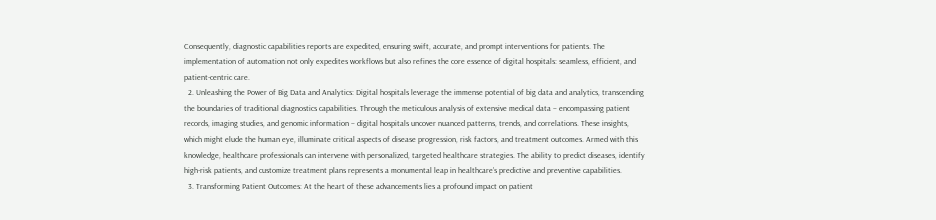Consequently, diagnostic capabilities reports are expedited, ensuring swift, accurate, and prompt interventions for patients. The implementation of automation not only expedites workflows but also refines the core essence of digital hospitals: seamless, efficient, and patient-centric care.
  2. Unleashing the Power of Big Data and Analytics: Digital hospitals leverage the immense potential of big data and analytics, transcending the boundaries of traditional diagnostics capabilities. Through the meticulous analysis of extensive medical data – encompassing patient records, imaging studies, and genomic information – digital hospitals uncover nuanced patterns, trends, and correlations. These insights, which might elude the human eye, illuminate critical aspects of disease progression, risk factors, and treatment outcomes. Armed with this knowledge, healthcare professionals can intervene with personalized, targeted healthcare strategies. The ability to predict diseases, identify high-risk patients, and customize treatment plans represents a monumental leap in healthcare’s predictive and preventive capabilities.
  3. Transforming Patient Outcomes: At the heart of these advancements lies a profound impact on patient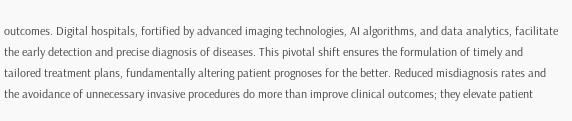outcomes. Digital hospitals, fortified by advanced imaging technologies, AI algorithms, and data analytics, facilitate the early detection and precise diagnosis of diseases. This pivotal shift ensures the formulation of timely and tailored treatment plans, fundamentally altering patient prognoses for the better. Reduced misdiagnosis rates and the avoidance of unnecessary invasive procedures do more than improve clinical outcomes; they elevate patient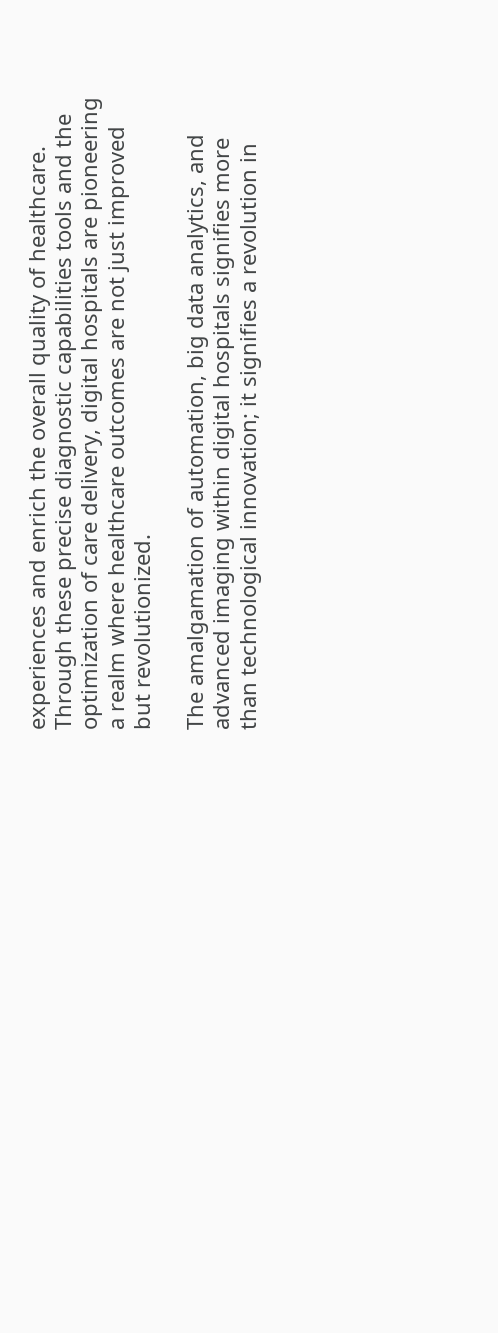experiences and enrich the overall quality of healthcare. Through these precise diagnostic capabilities tools and the optimization of care delivery, digital hospitals are pioneering a realm where healthcare outcomes are not just improved but revolutionized.

The amalgamation of automation, big data analytics, and advanced imaging within digital hospitals signifies more than technological innovation; it signifies a revolution in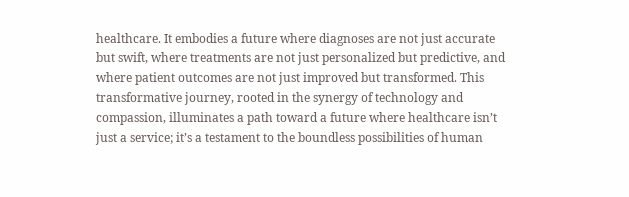healthcare. It embodies a future where diagnoses are not just accurate but swift, where treatments are not just personalized but predictive, and where patient outcomes are not just improved but transformed. This transformative journey, rooted in the synergy of technology and compassion, illuminates a path toward a future where healthcare isn’t just a service; it’s a testament to the boundless possibilities of human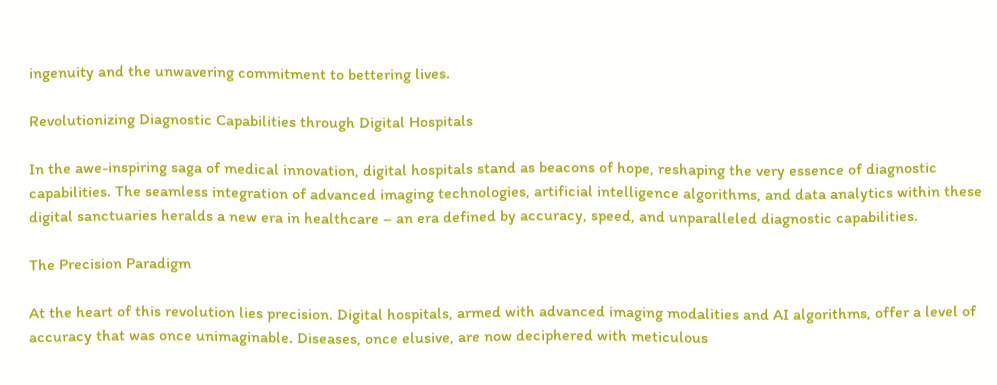ingenuity and the unwavering commitment to bettering lives.

Revolutionizing Diagnostic Capabilities through Digital Hospitals

In the awe-inspiring saga of medical innovation, digital hospitals stand as beacons of hope, reshaping the very essence of diagnostic capabilities. The seamless integration of advanced imaging technologies, artificial intelligence algorithms, and data analytics within these digital sanctuaries heralds a new era in healthcare – an era defined by accuracy, speed, and unparalleled diagnostic capabilities.

The Precision Paradigm

At the heart of this revolution lies precision. Digital hospitals, armed with advanced imaging modalities and AI algorithms, offer a level of accuracy that was once unimaginable. Diseases, once elusive, are now deciphered with meticulous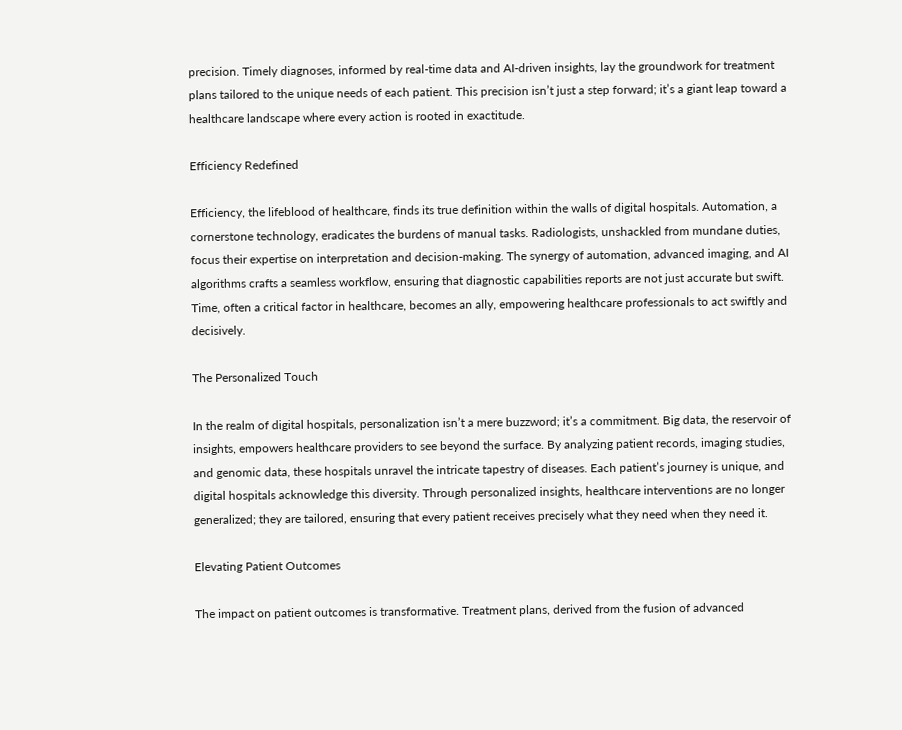precision. Timely diagnoses, informed by real-time data and AI-driven insights, lay the groundwork for treatment plans tailored to the unique needs of each patient. This precision isn’t just a step forward; it’s a giant leap toward a healthcare landscape where every action is rooted in exactitude.

Efficiency Redefined

Efficiency, the lifeblood of healthcare, finds its true definition within the walls of digital hospitals. Automation, a cornerstone technology, eradicates the burdens of manual tasks. Radiologists, unshackled from mundane duties, focus their expertise on interpretation and decision-making. The synergy of automation, advanced imaging, and AI algorithms crafts a seamless workflow, ensuring that diagnostic capabilities reports are not just accurate but swift. Time, often a critical factor in healthcare, becomes an ally, empowering healthcare professionals to act swiftly and decisively.

The Personalized Touch

In the realm of digital hospitals, personalization isn’t a mere buzzword; it’s a commitment. Big data, the reservoir of insights, empowers healthcare providers to see beyond the surface. By analyzing patient records, imaging studies, and genomic data, these hospitals unravel the intricate tapestry of diseases. Each patient’s journey is unique, and digital hospitals acknowledge this diversity. Through personalized insights, healthcare interventions are no longer generalized; they are tailored, ensuring that every patient receives precisely what they need when they need it.

Elevating Patient Outcomes

The impact on patient outcomes is transformative. Treatment plans, derived from the fusion of advanced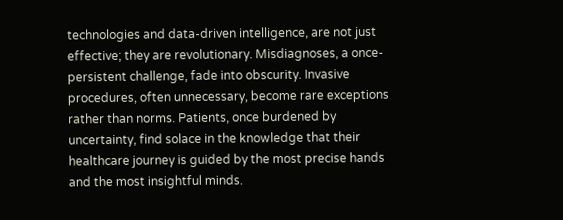technologies and data-driven intelligence, are not just effective; they are revolutionary. Misdiagnoses, a once-persistent challenge, fade into obscurity. Invasive procedures, often unnecessary, become rare exceptions rather than norms. Patients, once burdened by uncertainty, find solace in the knowledge that their healthcare journey is guided by the most precise hands and the most insightful minds.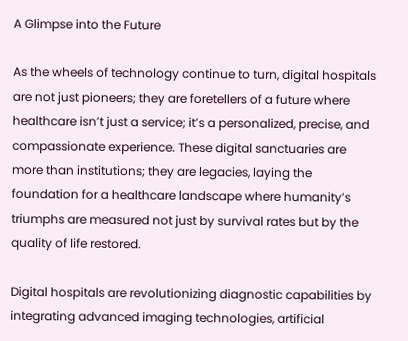A Glimpse into the Future

As the wheels of technology continue to turn, digital hospitals are not just pioneers; they are foretellers of a future where healthcare isn’t just a service; it’s a personalized, precise, and compassionate experience. These digital sanctuaries are more than institutions; they are legacies, laying the foundation for a healthcare landscape where humanity’s triumphs are measured not just by survival rates but by the quality of life restored.

Digital hospitals are revolutionizing diagnostic capabilities by integrating advanced imaging technologies, artificial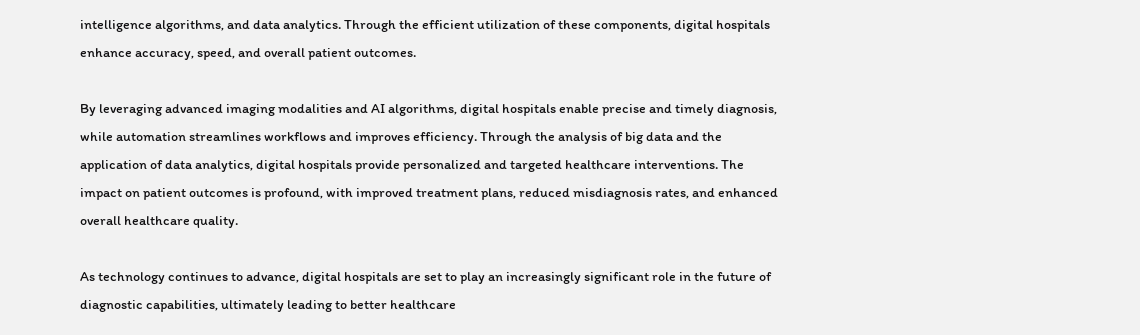intelligence algorithms, and data analytics. Through the efficient utilization of these components, digital hospitals enhance accuracy, speed, and overall patient outcomes.

By leveraging advanced imaging modalities and AI algorithms, digital hospitals enable precise and timely diagnosis, while automation streamlines workflows and improves efficiency. Through the analysis of big data and the application of data analytics, digital hospitals provide personalized and targeted healthcare interventions. The impact on patient outcomes is profound, with improved treatment plans, reduced misdiagnosis rates, and enhanced overall healthcare quality.

As technology continues to advance, digital hospitals are set to play an increasingly significant role in the future of diagnostic capabilities, ultimately leading to better healthcare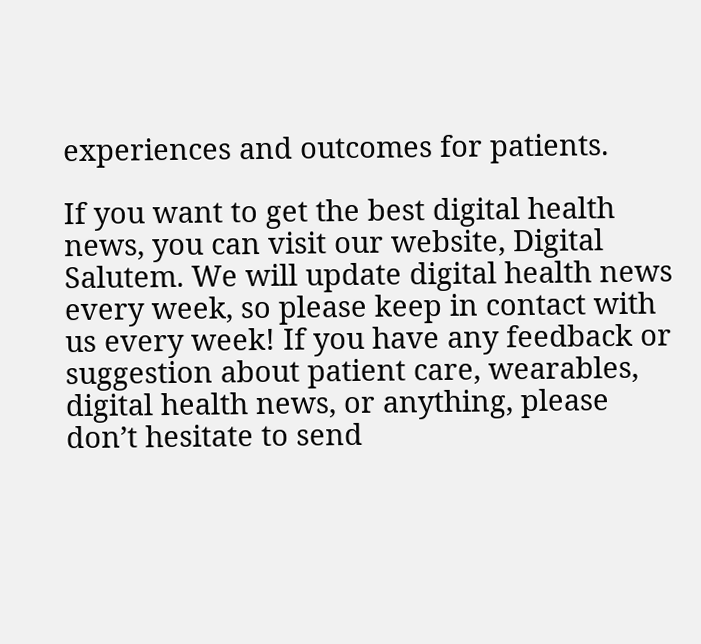experiences and outcomes for patients.

If you want to get the best digital health news, you can visit our website, Digital Salutem. We will update digital health news every week, so please keep in contact with us every week! If you have any feedback or suggestion about patient care, wearables, digital health news, or anything, please don’t hesitate to send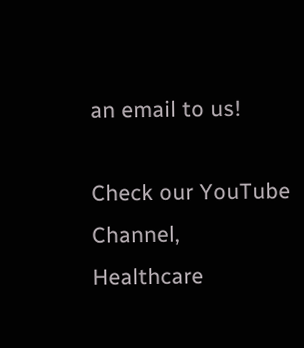an email to us!

Check our YouTube Channel, Healthcare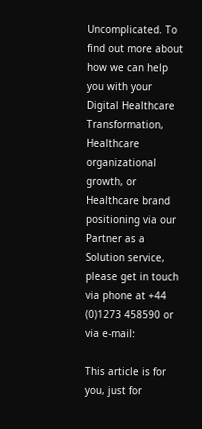Uncomplicated. To find out more about how we can help you with your Digital Healthcare Transformation, Healthcare organizational growth, or Healthcare brand positioning via our Partner as a Solution service, please get in touch via phone at +44 (0)1273 458590 or via e-mail:

This article is for you, just for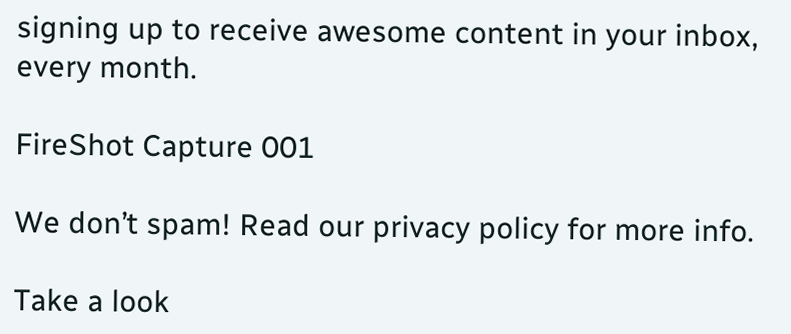signing up to receive awesome content in your inbox, every month.

FireShot Capture 001

We don’t spam! Read our privacy policy for more info.

Take a look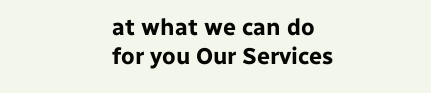at what we can do for you Our Services